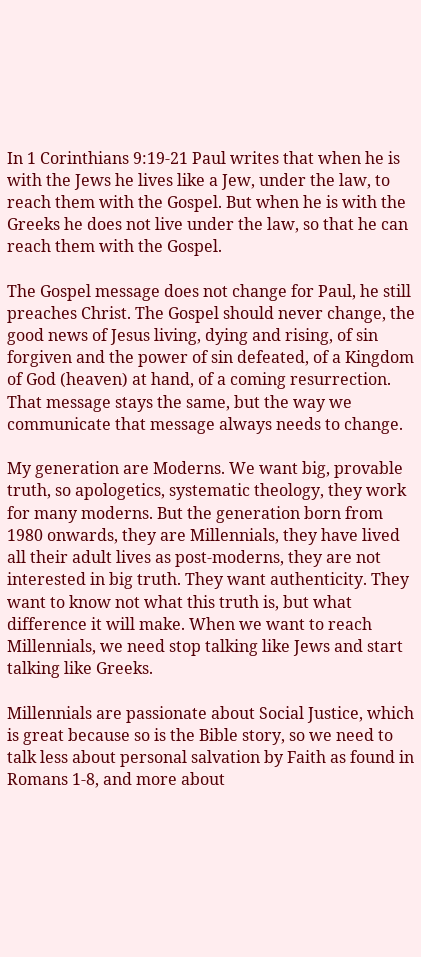In 1 Corinthians 9:19-21 Paul writes that when he is with the Jews he lives like a Jew, under the law, to reach them with the Gospel. But when he is with the Greeks he does not live under the law, so that he can reach them with the Gospel.

The Gospel message does not change for Paul, he still preaches Christ. The Gospel should never change, the good news of Jesus living, dying and rising, of sin forgiven and the power of sin defeated, of a Kingdom of God (heaven) at hand, of a coming resurrection. That message stays the same, but the way we communicate that message always needs to change.

My generation are Moderns. We want big, provable truth, so apologetics, systematic theology, they work for many moderns. But the generation born from 1980 onwards, they are Millennials, they have lived all their adult lives as post-moderns, they are not interested in big truth. They want authenticity. They want to know not what this truth is, but what difference it will make. When we want to reach Millennials, we need stop talking like Jews and start talking like Greeks.

Millennials are passionate about Social Justice, which is great because so is the Bible story, so we need to talk less about personal salvation by Faith as found in Romans 1-8, and more about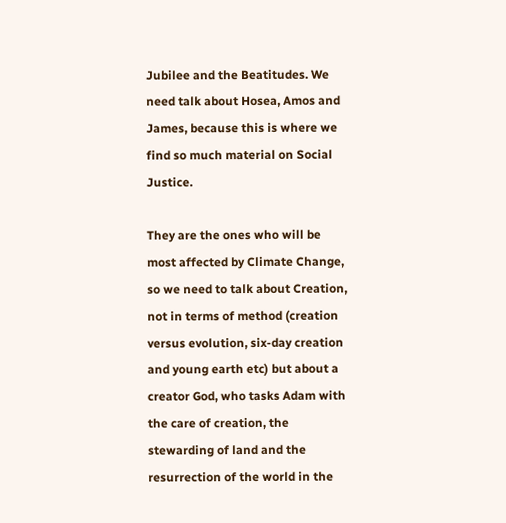Jubilee and the Beatitudes. We need talk about Hosea, Amos and James, because this is where we find so much material on Social Justice.

They are the ones who will be most affected by Climate Change, so we need to talk about Creation, not in terms of method (creation versus evolution, six-day creation and young earth etc) but about a creator God, who tasks Adam with the care of creation, the stewarding of land and the resurrection of the world in the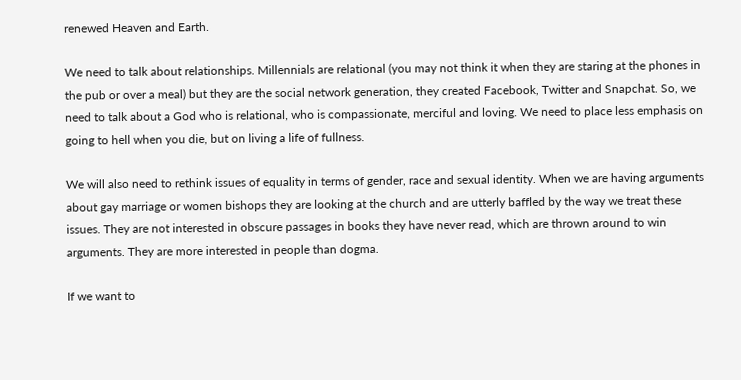renewed Heaven and Earth.

We need to talk about relationships. Millennials are relational (you may not think it when they are staring at the phones in the pub or over a meal) but they are the social network generation, they created Facebook, Twitter and Snapchat. So, we need to talk about a God who is relational, who is compassionate, merciful and loving. We need to place less emphasis on going to hell when you die, but on living a life of fullness.

We will also need to rethink issues of equality in terms of gender, race and sexual identity. When we are having arguments about gay marriage or women bishops they are looking at the church and are utterly baffled by the way we treat these issues. They are not interested in obscure passages in books they have never read, which are thrown around to win arguments. They are more interested in people than dogma.

If we want to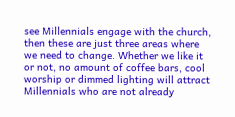see Millennials engage with the church, then these are just three areas where we need to change. Whether we like it or not, no amount of coffee bars, cool worship or dimmed lighting will attract Millennials who are not already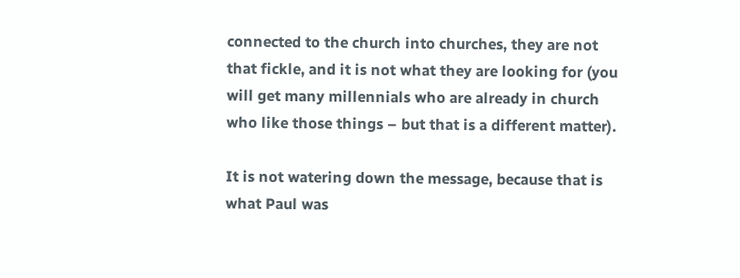connected to the church into churches, they are not that fickle, and it is not what they are looking for (you will get many millennials who are already in church who like those things – but that is a different matter).

It is not watering down the message, because that is what Paul was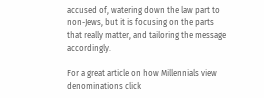accused of, watering down the law part to non-Jews, but it is focusing on the parts that really matter, and tailoring the message accordingly.

For a great article on how Millennials view denominations click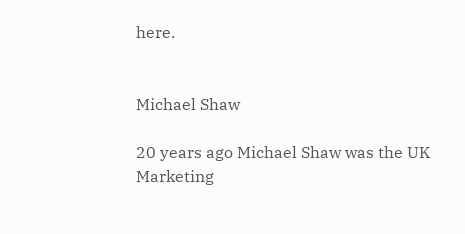here.


Michael Shaw

20 years ago Michael Shaw was the UK Marketing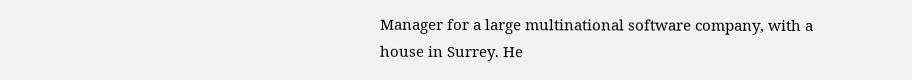Manager for a large multinational software company, with a house in Surrey. He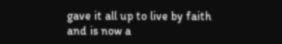gave it all up to live by faith and is now a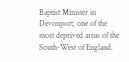Baptist Minister in Devonport, one of the most deprived areas of the South-West of England.